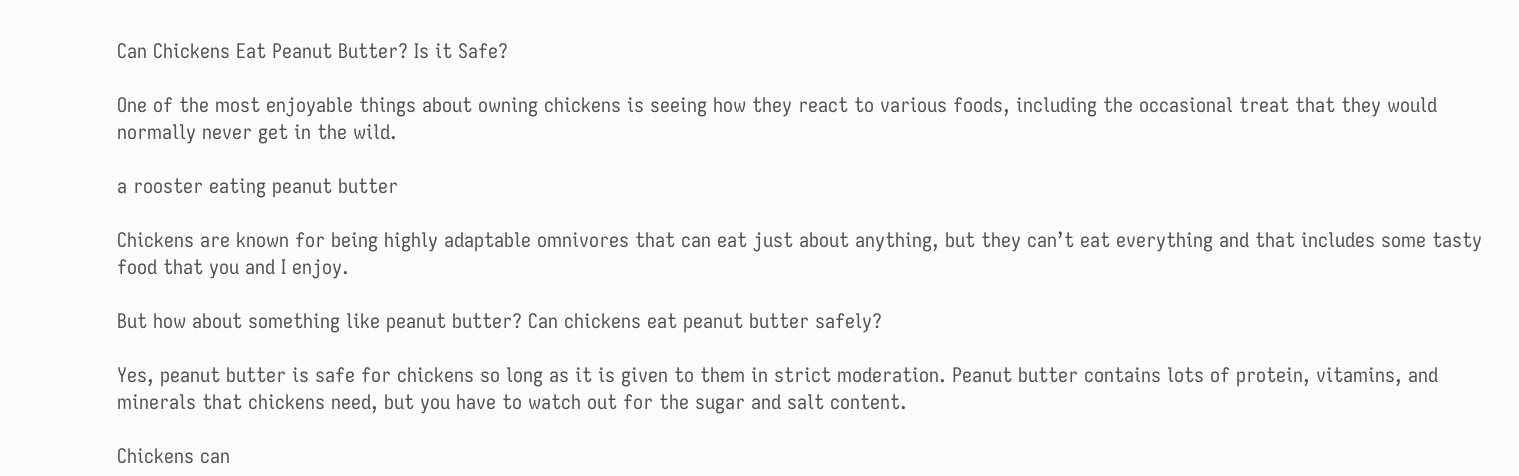Can Chickens Eat Peanut Butter? Is it Safe?

One of the most enjoyable things about owning chickens is seeing how they react to various foods, including the occasional treat that they would normally never get in the wild.

a rooster eating peanut butter

Chickens are known for being highly adaptable omnivores that can eat just about anything, but they can’t eat everything and that includes some tasty food that you and I enjoy.

But how about something like peanut butter? Can chickens eat peanut butter safely?

Yes, peanut butter is safe for chickens so long as it is given to them in strict moderation. Peanut butter contains lots of protein, vitamins, and minerals that chickens need, but you have to watch out for the sugar and salt content.

Chickens can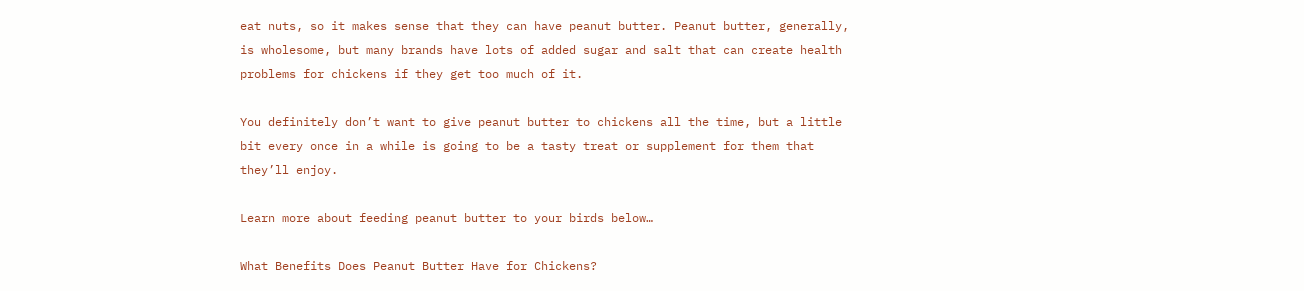eat nuts, so it makes sense that they can have peanut butter. Peanut butter, generally, is wholesome, but many brands have lots of added sugar and salt that can create health problems for chickens if they get too much of it.

You definitely don’t want to give peanut butter to chickens all the time, but a little bit every once in a while is going to be a tasty treat or supplement for them that they’ll enjoy.

Learn more about feeding peanut butter to your birds below…

What Benefits Does Peanut Butter Have for Chickens?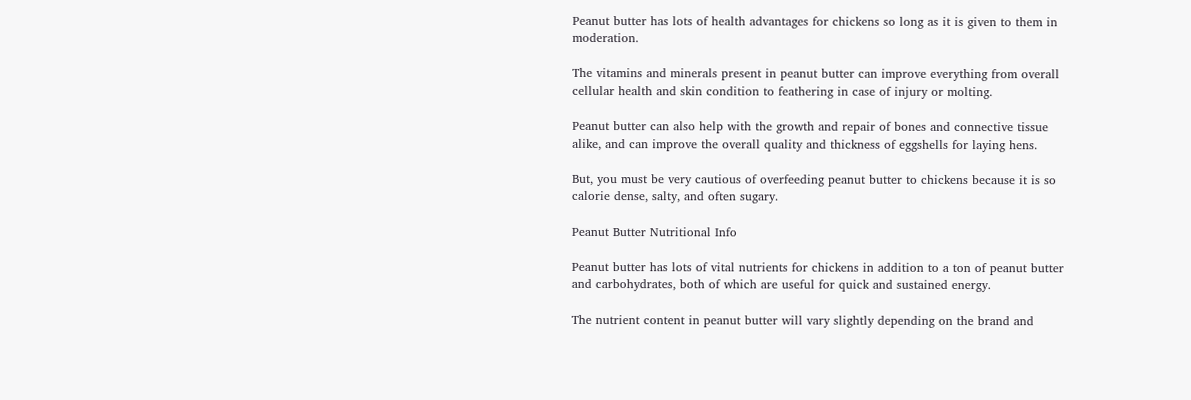Peanut butter has lots of health advantages for chickens so long as it is given to them in moderation.

The vitamins and minerals present in peanut butter can improve everything from overall cellular health and skin condition to feathering in case of injury or molting.

Peanut butter can also help with the growth and repair of bones and connective tissue alike, and can improve the overall quality and thickness of eggshells for laying hens.

But, you must be very cautious of overfeeding peanut butter to chickens because it is so calorie dense, salty, and often sugary.

Peanut Butter Nutritional Info

Peanut butter has lots of vital nutrients for chickens in addition to a ton of peanut butter and carbohydrates, both of which are useful for quick and sustained energy.

The nutrient content in peanut butter will vary slightly depending on the brand and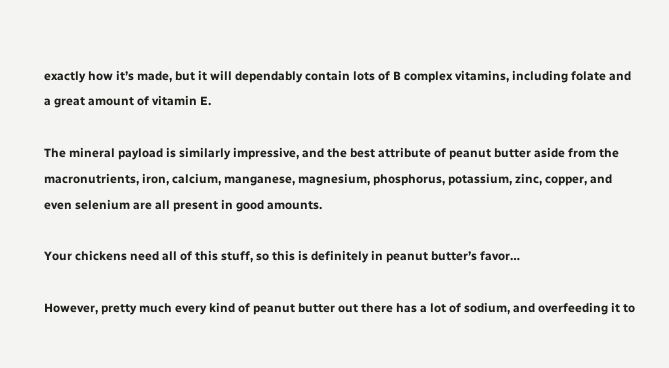exactly how it’s made, but it will dependably contain lots of B complex vitamins, including folate and a great amount of vitamin E.

The mineral payload is similarly impressive, and the best attribute of peanut butter aside from the macronutrients, iron, calcium, manganese, magnesium, phosphorus, potassium, zinc, copper, and even selenium are all present in good amounts.

Your chickens need all of this stuff, so this is definitely in peanut butter’s favor…

However, pretty much every kind of peanut butter out there has a lot of sodium, and overfeeding it to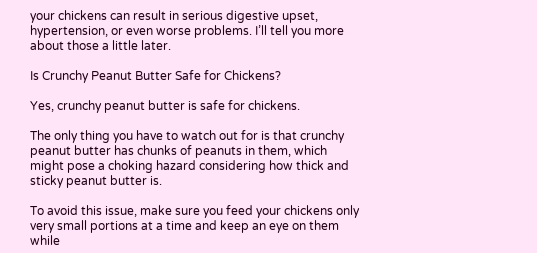your chickens can result in serious digestive upset, hypertension, or even worse problems. I’ll tell you more about those a little later.

Is Crunchy Peanut Butter Safe for Chickens?

Yes, crunchy peanut butter is safe for chickens.

The only thing you have to watch out for is that crunchy peanut butter has chunks of peanuts in them, which might pose a choking hazard considering how thick and sticky peanut butter is.

To avoid this issue, make sure you feed your chickens only very small portions at a time and keep an eye on them while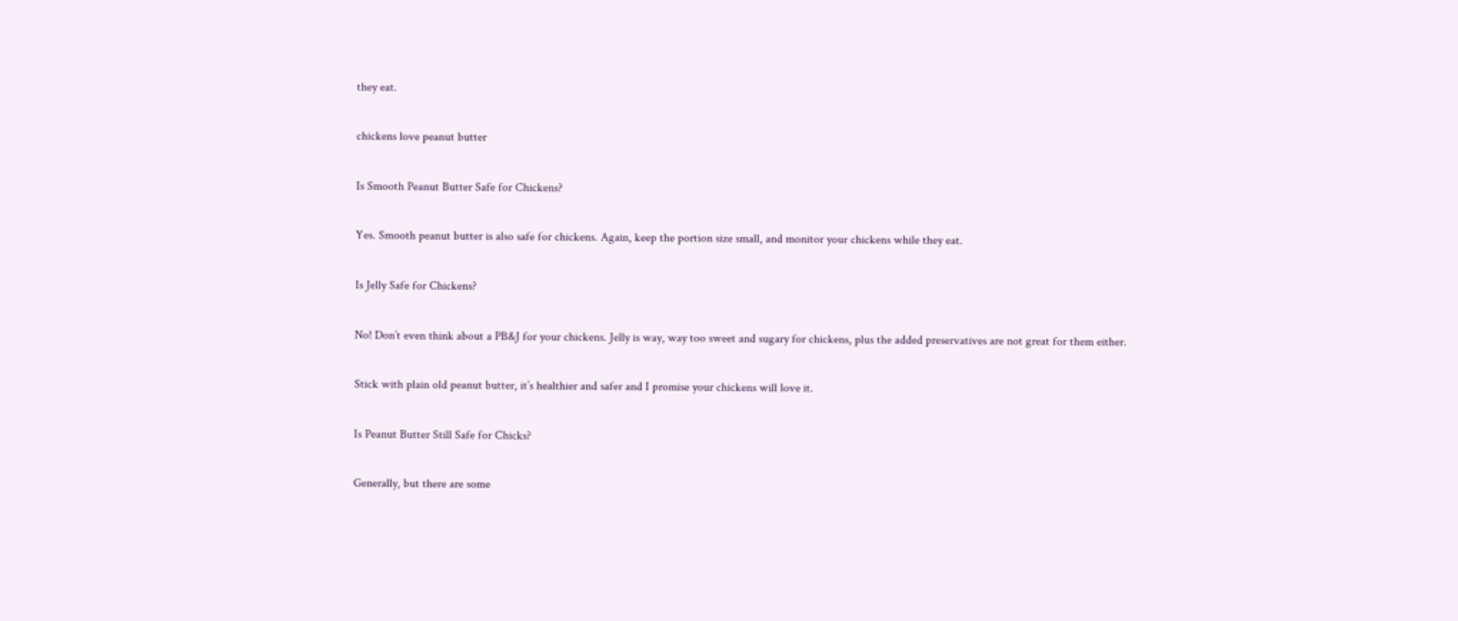they eat.

chickens love peanut butter

Is Smooth Peanut Butter Safe for Chickens?

Yes. Smooth peanut butter is also safe for chickens. Again, keep the portion size small, and monitor your chickens while they eat.

Is Jelly Safe for Chickens?

No! Don’t even think about a PB&J for your chickens. Jelly is way, way too sweet and sugary for chickens, plus the added preservatives are not great for them either.

Stick with plain old peanut butter, it’s healthier and safer and I promise your chickens will love it.

Is Peanut Butter Still Safe for Chicks?

Generally, but there are some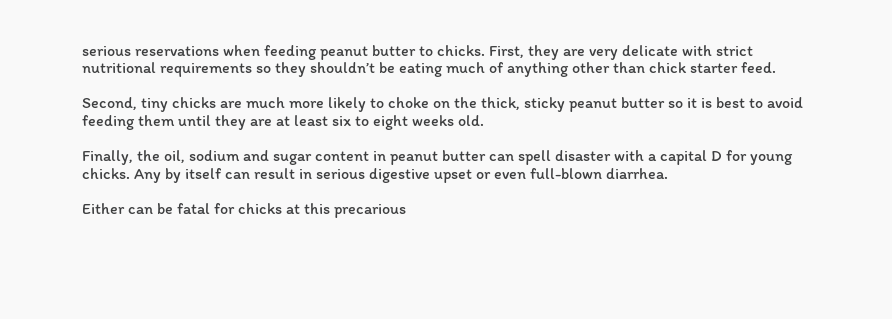serious reservations when feeding peanut butter to chicks. First, they are very delicate with strict nutritional requirements so they shouldn’t be eating much of anything other than chick starter feed.

Second, tiny chicks are much more likely to choke on the thick, sticky peanut butter so it is best to avoid feeding them until they are at least six to eight weeks old.

Finally, the oil, sodium and sugar content in peanut butter can spell disaster with a capital D for young chicks. Any by itself can result in serious digestive upset or even full-blown diarrhea.

Either can be fatal for chicks at this precarious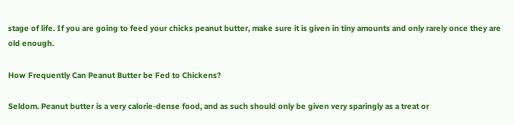stage of life. If you are going to feed your chicks peanut butter, make sure it is given in tiny amounts and only rarely once they are old enough.

How Frequently Can Peanut Butter be Fed to Chickens?

Seldom. Peanut butter is a very calorie-dense food, and as such should only be given very sparingly as a treat or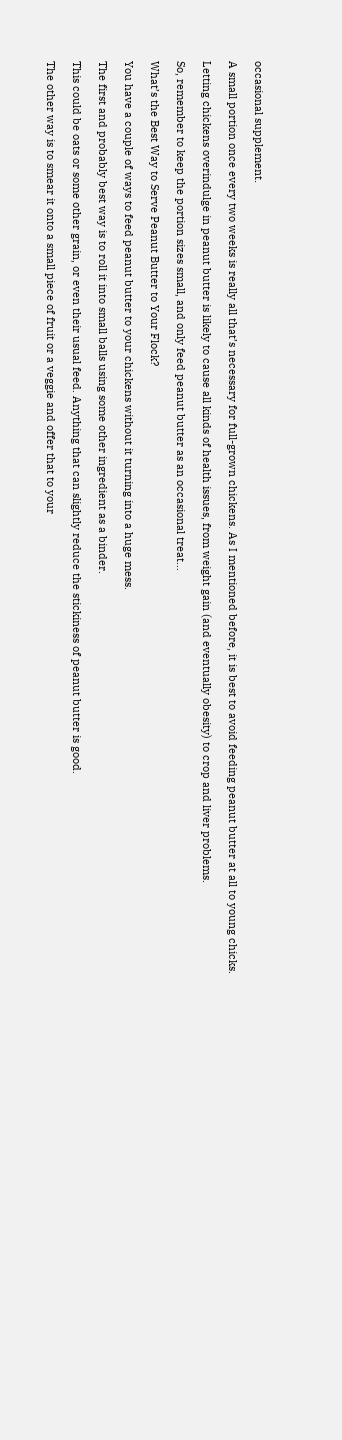occasional supplement.

A small portion once every two weeks is really all that’s necessary for full-grown chickens. As I mentioned before, it is best to avoid feeding peanut butter at all to young chicks.

Letting chickens overindulge in peanut butter is likely to cause all kinds of health issues, from weight gain (and eventually obesity) to crop and liver problems.

So, remember to keep the portion sizes small, and only feed peanut butter as an occasional treat…

What’s the Best Way to Serve Peanut Butter to Your Flock?

You have a couple of ways to feed peanut butter to your chickens without it turning into a huge mess.

The first and probably best way is to roll it into small balls using some other ingredient as a binder.

This could be oats or some other grain, or even their usual feed. Anything that can slightly reduce the stickiness of peanut butter is good.

The other way is to smear it onto a small piece of fruit or a veggie and offer that to your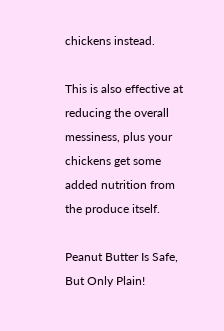chickens instead.

This is also effective at reducing the overall messiness, plus your chickens get some added nutrition from the produce itself.

Peanut Butter Is Safe, But Only Plain!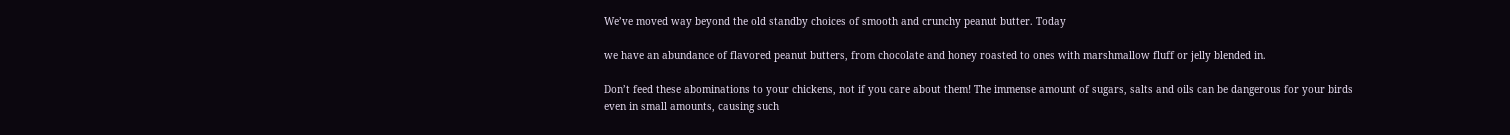We’ve moved way beyond the old standby choices of smooth and crunchy peanut butter. Today

we have an abundance of flavored peanut butters, from chocolate and honey roasted to ones with marshmallow fluff or jelly blended in.

Don’t feed these abominations to your chickens, not if you care about them! The immense amount of sugars, salts and oils can be dangerous for your birds even in small amounts, causing such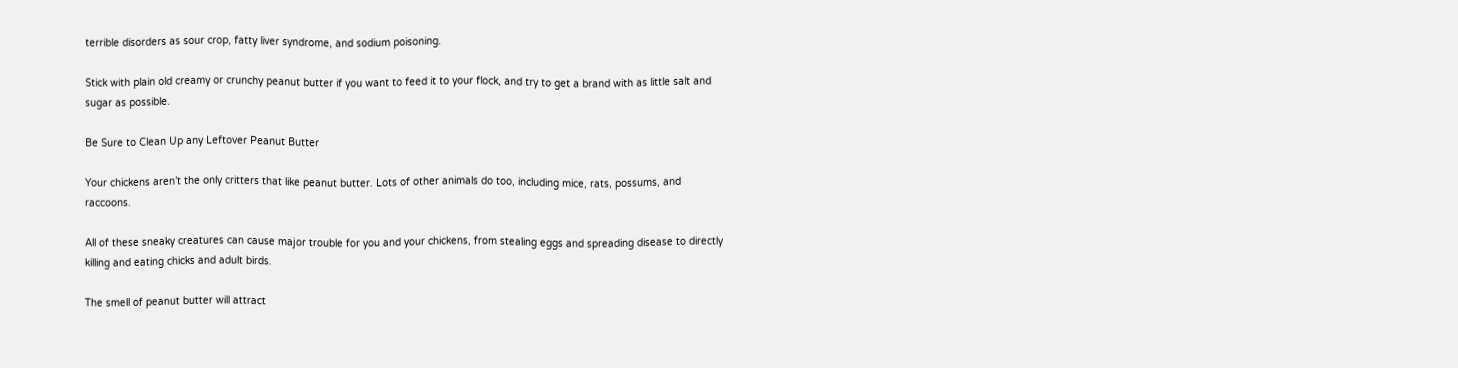terrible disorders as sour crop, fatty liver syndrome, and sodium poisoning.

Stick with plain old creamy or crunchy peanut butter if you want to feed it to your flock, and try to get a brand with as little salt and sugar as possible.

Be Sure to Clean Up any Leftover Peanut Butter

Your chickens aren’t the only critters that like peanut butter. Lots of other animals do too, including mice, rats, possums, and raccoons.

All of these sneaky creatures can cause major trouble for you and your chickens, from stealing eggs and spreading disease to directly killing and eating chicks and adult birds.

The smell of peanut butter will attract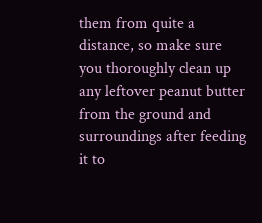them from quite a distance, so make sure you thoroughly clean up any leftover peanut butter from the ground and surroundings after feeding it to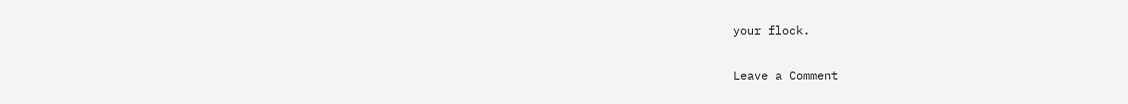your flock.

Leave a Comment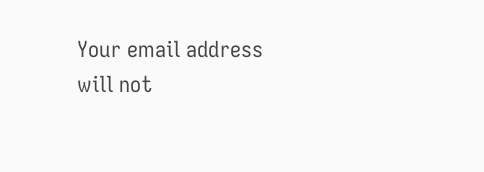Your email address will not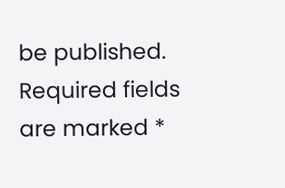be published. Required fields are marked *